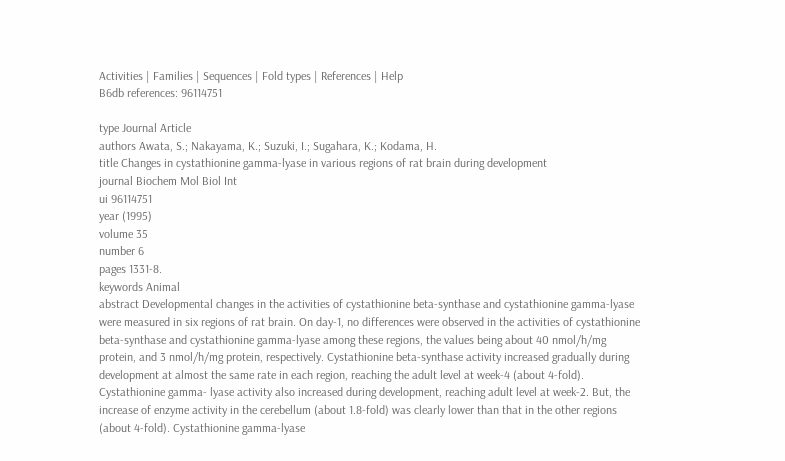Activities | Families | Sequences | Fold types | References | Help
B6db references: 96114751

type Journal Article
authors Awata, S.; Nakayama, K.; Suzuki, I.; Sugahara, K.; Kodama, H.
title Changes in cystathionine gamma-lyase in various regions of rat brain during development
journal Biochem Mol Biol Int
ui 96114751
year (1995)
volume 35
number 6
pages 1331-8.
keywords Animal
abstract Developmental changes in the activities of cystathionine beta-synthase and cystathionine gamma-lyase were measured in six regions of rat brain. On day-1, no differences were observed in the activities of cystathionine beta-synthase and cystathionine gamma-lyase among these regions, the values being about 40 nmol/h/mg protein, and 3 nmol/h/mg protein, respectively. Cystathionine beta-synthase activity increased gradually during development at almost the same rate in each region, reaching the adult level at week-4 (about 4-fold). Cystathionine gamma- lyase activity also increased during development, reaching adult level at week-2. But, the increase of enzyme activity in the cerebellum (about 1.8-fold) was clearly lower than that in the other regions (about 4-fold). Cystathionine gamma-lyase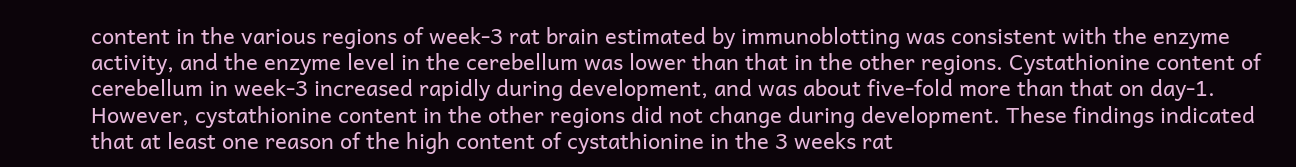content in the various regions of week-3 rat brain estimated by immunoblotting was consistent with the enzyme activity, and the enzyme level in the cerebellum was lower than that in the other regions. Cystathionine content of cerebellum in week-3 increased rapidly during development, and was about five-fold more than that on day-1. However, cystathionine content in the other regions did not change during development. These findings indicated that at least one reason of the high content of cystathionine in the 3 weeks rat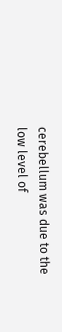cerebellum was due to the low level of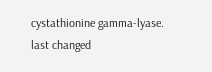cystathionine gamma-lyase.
last changed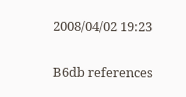2008/04/02 19:23

B6db references